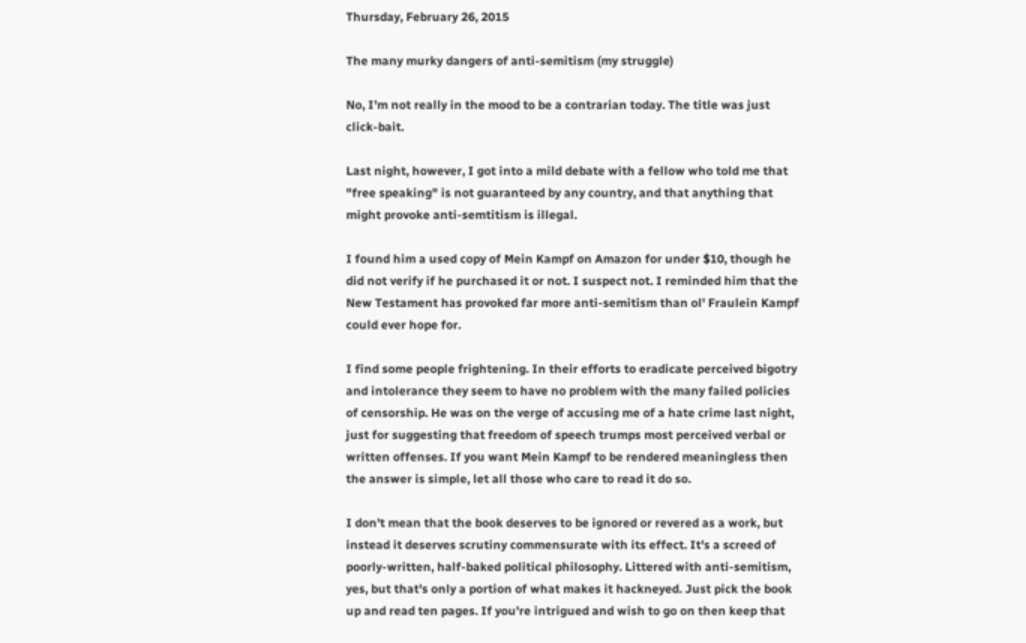Thursday, February 26, 2015

The many murky dangers of anti-semitism (my struggle)

No, I'm not really in the mood to be a contrarian today. The title was just click-bait.

Last night, however, I got into a mild debate with a fellow who told me that "free speaking" is not guaranteed by any country, and that anything that might provoke anti-semtitism is illegal.

I found him a used copy of Mein Kampf on Amazon for under $10, though he did not verify if he purchased it or not. I suspect not. I reminded him that the New Testament has provoked far more anti-semitism than ol' Fraulein Kampf could ever hope for.

I find some people frightening. In their efforts to eradicate perceived bigotry and intolerance they seem to have no problem with the many failed policies of censorship. He was on the verge of accusing me of a hate crime last night, just for suggesting that freedom of speech trumps most perceived verbal or written offenses. If you want Mein Kampf to be rendered meaningless then the answer is simple, let all those who care to read it do so.

I don't mean that the book deserves to be ignored or revered as a work, but instead it deserves scrutiny commensurate with its effect. It's a screed of poorly-written, half-baked political philosophy. Littered with anti-semitism, yes, but that's only a portion of what makes it hackneyed. Just pick the book up and read ten pages. If you're intrigued and wish to go on then keep that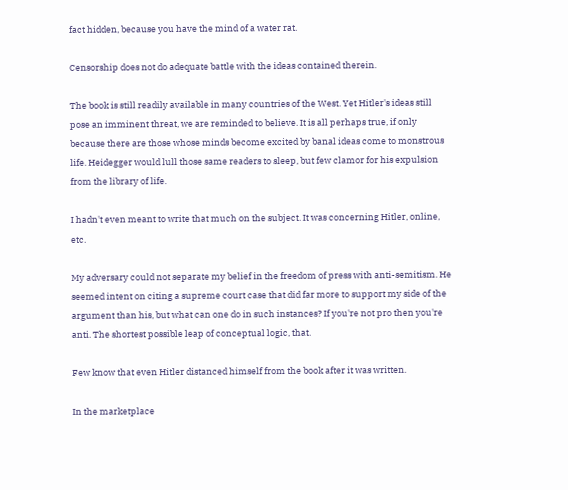fact hidden, because you have the mind of a water rat.

Censorship does not do adequate battle with the ideas contained therein.

The book is still readily available in many countries of the West. Yet Hitler's ideas still pose an imminent threat, we are reminded to believe. It is all perhaps true, if only because there are those whose minds become excited by banal ideas come to monstrous life. Heidegger would lull those same readers to sleep, but few clamor for his expulsion from the library of life.

I hadn't even meant to write that much on the subject. It was concerning Hitler, online, etc.

My adversary could not separate my belief in the freedom of press with anti-semitism. He seemed intent on citing a supreme court case that did far more to support my side of the argument than his, but what can one do in such instances? If you're not pro then you're anti. The shortest possible leap of conceptual logic, that.

Few know that even Hitler distanced himself from the book after it was written.

In the marketplace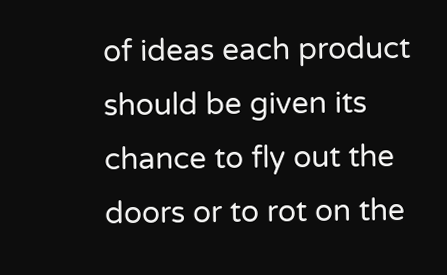of ideas each product should be given its chance to fly out the doors or to rot on the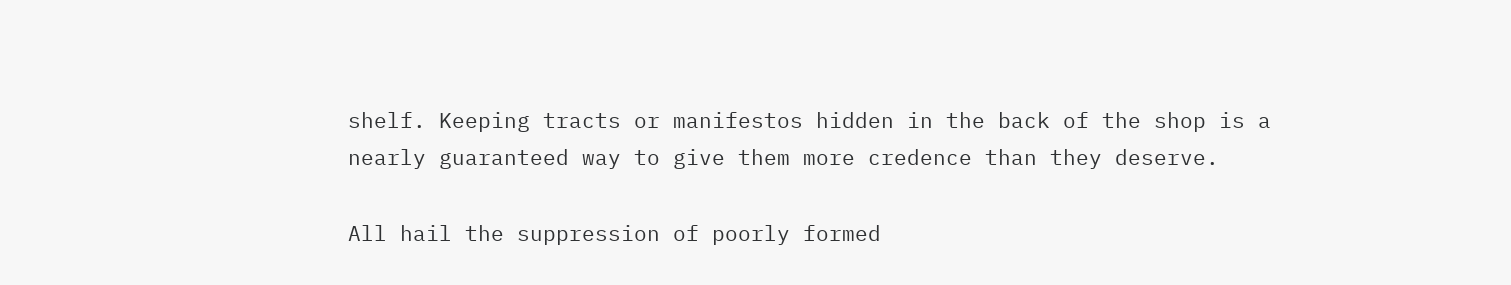shelf. Keeping tracts or manifestos hidden in the back of the shop is a nearly guaranteed way to give them more credence than they deserve.

All hail the suppression of poorly formed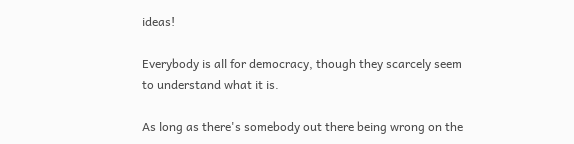ideas!

Everybody is all for democracy, though they scarcely seem to understand what it is.

As long as there's somebody out there being wrong on the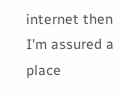internet then I'm assured a place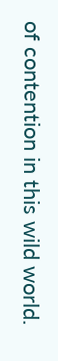of contention in this wild world.